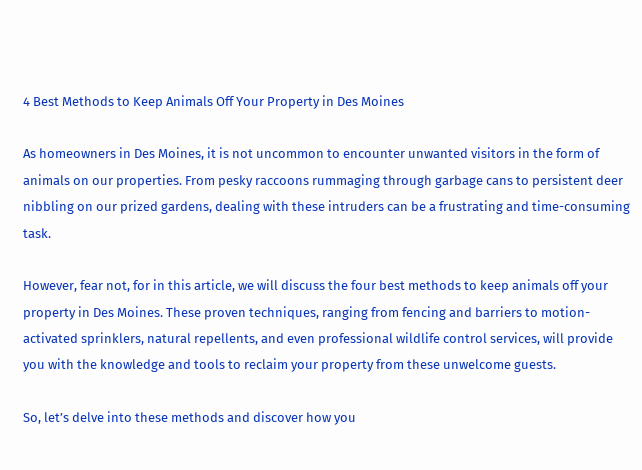4 Best Methods to Keep Animals Off Your Property in Des Moines

As homeowners in Des Moines, it is not uncommon to encounter unwanted visitors in the form of animals on our properties. From pesky raccoons rummaging through garbage cans to persistent deer nibbling on our prized gardens, dealing with these intruders can be a frustrating and time-consuming task.

However, fear not, for in this article, we will discuss the four best methods to keep animals off your property in Des Moines. These proven techniques, ranging from fencing and barriers to motion-activated sprinklers, natural repellents, and even professional wildlife control services, will provide you with the knowledge and tools to reclaim your property from these unwelcome guests.

So, let’s delve into these methods and discover how you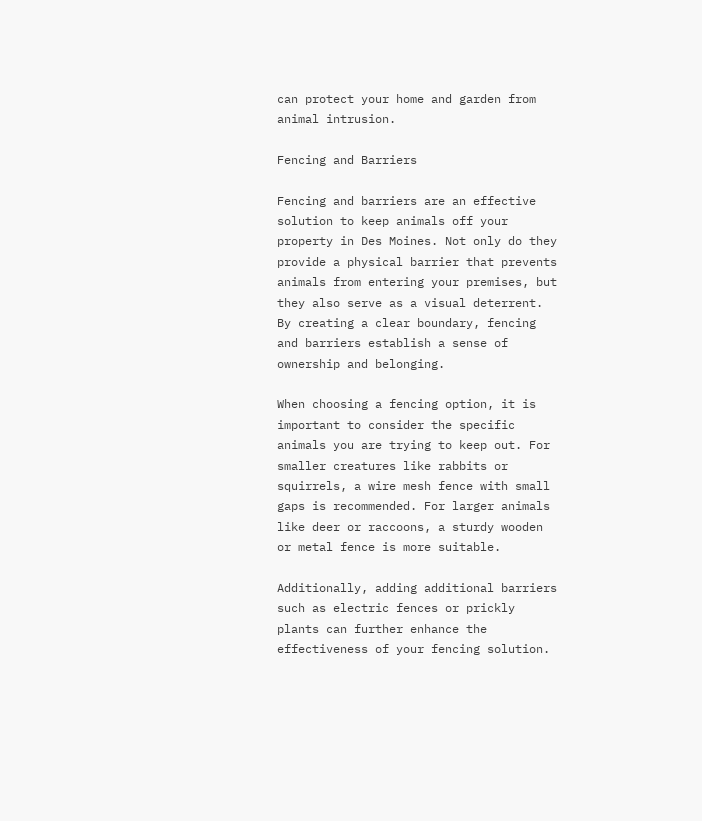can protect your home and garden from animal intrusion.

Fencing and Barriers

Fencing and barriers are an effective solution to keep animals off your property in Des Moines. Not only do they provide a physical barrier that prevents animals from entering your premises, but they also serve as a visual deterrent. By creating a clear boundary, fencing and barriers establish a sense of ownership and belonging.

When choosing a fencing option, it is important to consider the specific animals you are trying to keep out. For smaller creatures like rabbits or squirrels, a wire mesh fence with small gaps is recommended. For larger animals like deer or raccoons, a sturdy wooden or metal fence is more suitable.

Additionally, adding additional barriers such as electric fences or prickly plants can further enhance the effectiveness of your fencing solution.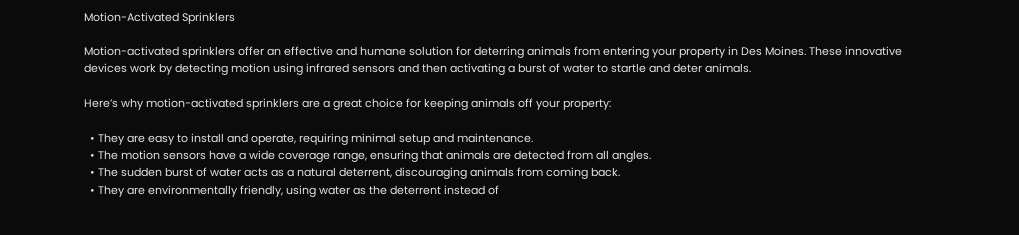Motion-Activated Sprinklers

Motion-activated sprinklers offer an effective and humane solution for deterring animals from entering your property in Des Moines. These innovative devices work by detecting motion using infrared sensors and then activating a burst of water to startle and deter animals.

Here’s why motion-activated sprinklers are a great choice for keeping animals off your property:

  • They are easy to install and operate, requiring minimal setup and maintenance.
  • The motion sensors have a wide coverage range, ensuring that animals are detected from all angles.
  • The sudden burst of water acts as a natural deterrent, discouraging animals from coming back.
  • They are environmentally friendly, using water as the deterrent instead of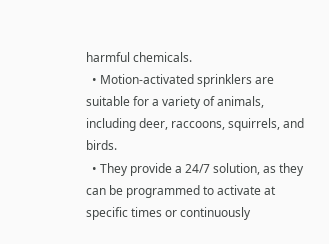harmful chemicals.
  • Motion-activated sprinklers are suitable for a variety of animals, including deer, raccoons, squirrels, and birds.
  • They provide a 24/7 solution, as they can be programmed to activate at specific times or continuously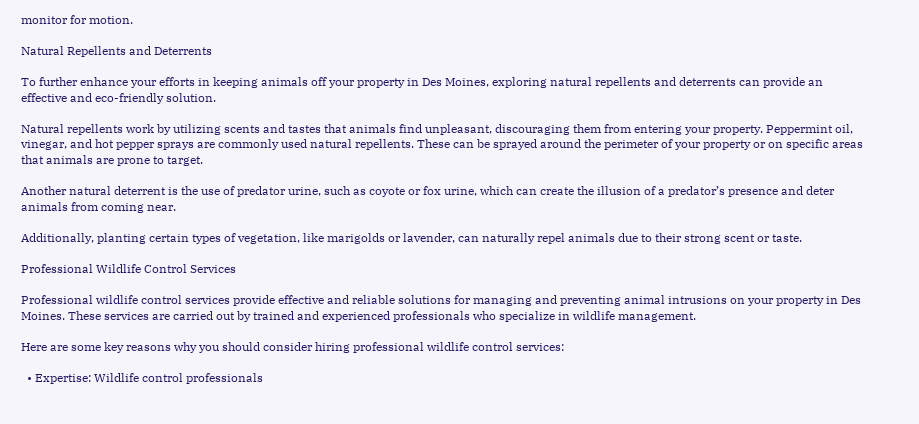monitor for motion.

Natural Repellents and Deterrents

To further enhance your efforts in keeping animals off your property in Des Moines, exploring natural repellents and deterrents can provide an effective and eco-friendly solution.

Natural repellents work by utilizing scents and tastes that animals find unpleasant, discouraging them from entering your property. Peppermint oil, vinegar, and hot pepper sprays are commonly used natural repellents. These can be sprayed around the perimeter of your property or on specific areas that animals are prone to target.

Another natural deterrent is the use of predator urine, such as coyote or fox urine, which can create the illusion of a predator’s presence and deter animals from coming near.

Additionally, planting certain types of vegetation, like marigolds or lavender, can naturally repel animals due to their strong scent or taste.

Professional Wildlife Control Services

Professional wildlife control services provide effective and reliable solutions for managing and preventing animal intrusions on your property in Des Moines. These services are carried out by trained and experienced professionals who specialize in wildlife management.

Here are some key reasons why you should consider hiring professional wildlife control services:

  • Expertise: Wildlife control professionals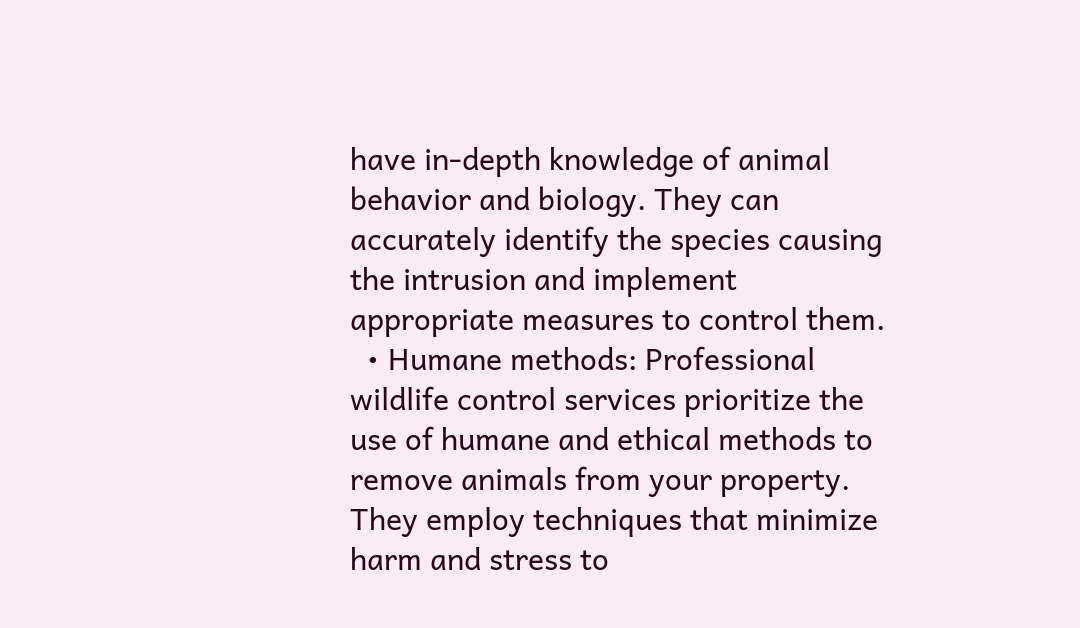have in-depth knowledge of animal behavior and biology. They can accurately identify the species causing the intrusion and implement appropriate measures to control them.
  • Humane methods: Professional wildlife control services prioritize the use of humane and ethical methods to remove animals from your property. They employ techniques that minimize harm and stress to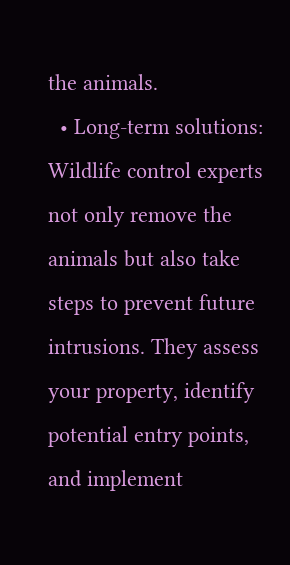the animals.
  • Long-term solutions: Wildlife control experts not only remove the animals but also take steps to prevent future intrusions. They assess your property, identify potential entry points, and implement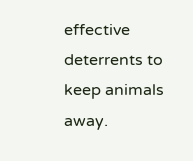effective deterrents to keep animals away.